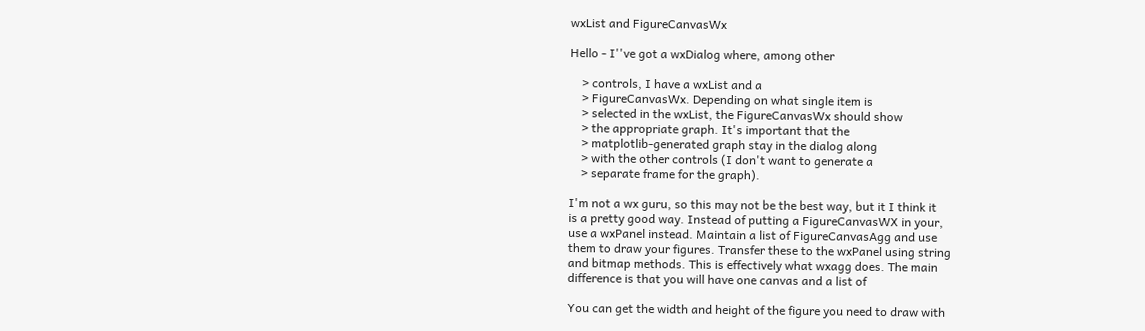wxList and FigureCanvasWx

Hello - I''ve got a wxDialog where, among other

    > controls, I have a wxList and a
    > FigureCanvasWx. Depending on what single item is
    > selected in the wxList, the FigureCanvasWx should show
    > the appropriate graph. It's important that the
    > matplotlib-generated graph stay in the dialog along
    > with the other controls (I don't want to generate a
    > separate frame for the graph).

I'm not a wx guru, so this may not be the best way, but it I think it
is a pretty good way. Instead of putting a FigureCanvasWX in your,
use a wxPanel instead. Maintain a list of FigureCanvasAgg and use
them to draw your figures. Transfer these to the wxPanel using string
and bitmap methods. This is effectively what wxagg does. The main
difference is that you will have one canvas and a list of

You can get the width and height of the figure you need to draw with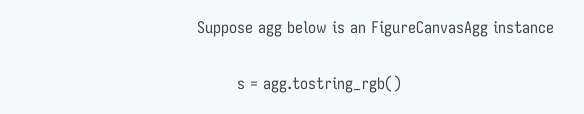Suppose agg below is an FigureCanvasAgg instance

        s = agg.tostring_rgb()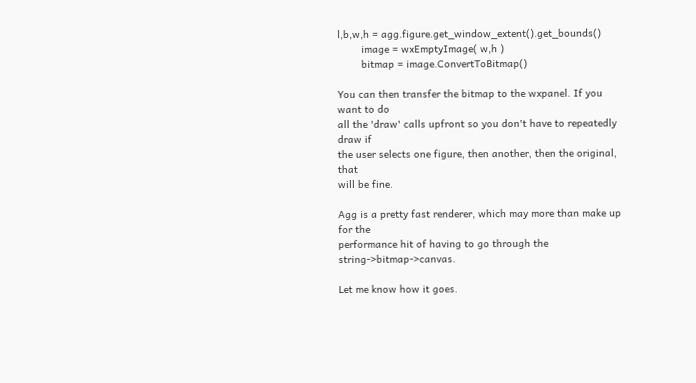l,b,w,h = agg.figure.get_window_extent().get_bounds()
        image = wxEmptyImage( w,h )
        bitmap = image.ConvertToBitmap()

You can then transfer the bitmap to the wxpanel. If you want to do
all the 'draw' calls upfront so you don't have to repeatedly draw if
the user selects one figure, then another, then the original, that
will be fine.

Agg is a pretty fast renderer, which may more than make up for the
performance hit of having to go through the string->bitmap->canvas.

Let me know how it goes.